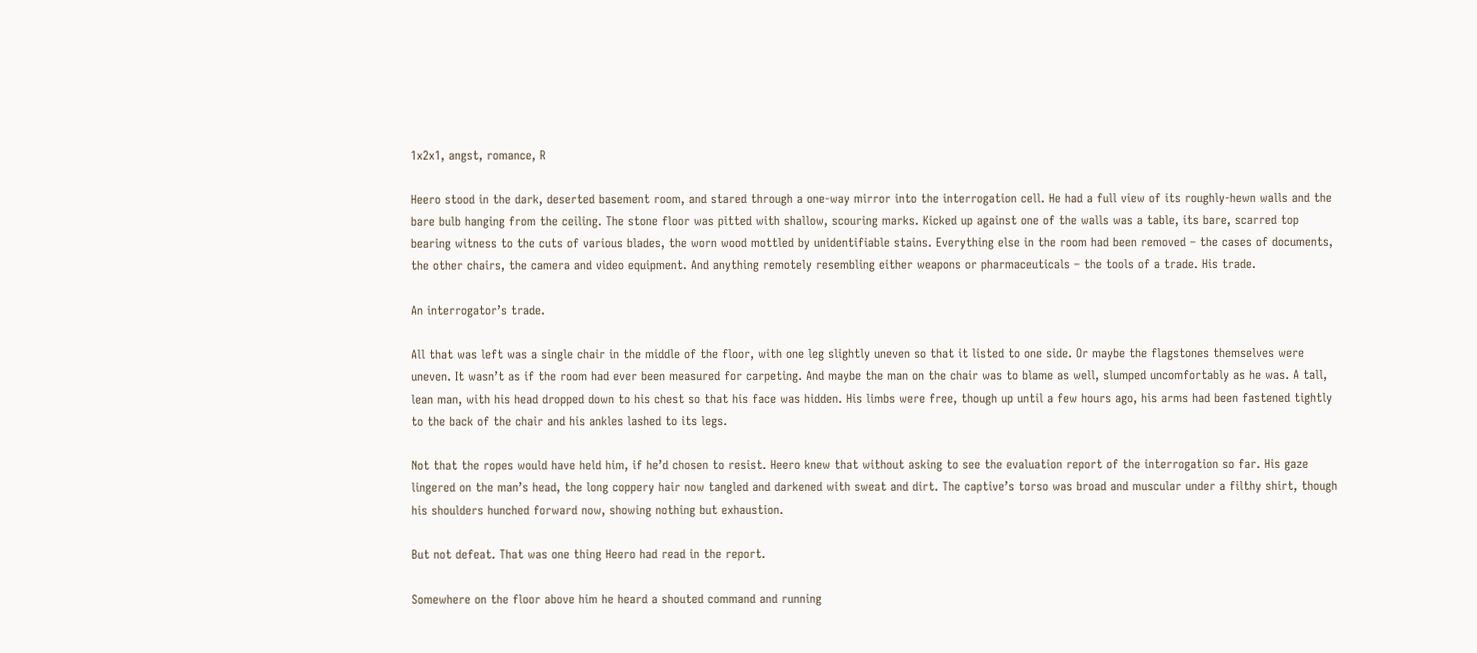1x2x1, angst, romance, R

Heero stood in the dark, deserted basement room, and stared through a one-way mirror into the interrogation cell. He had a full view of its roughly-hewn walls and the bare bulb hanging from the ceiling. The stone floor was pitted with shallow, scouring marks. Kicked up against one of the walls was a table, its bare, scarred top bearing witness to the cuts of various blades, the worn wood mottled by unidentifiable stains. Everything else in the room had been removed – the cases of documents, the other chairs, the camera and video equipment. And anything remotely resembling either weapons or pharmaceuticals – the tools of a trade. His trade.

An interrogator’s trade.

All that was left was a single chair in the middle of the floor, with one leg slightly uneven so that it listed to one side. Or maybe the flagstones themselves were uneven. It wasn’t as if the room had ever been measured for carpeting. And maybe the man on the chair was to blame as well, slumped uncomfortably as he was. A tall, lean man, with his head dropped down to his chest so that his face was hidden. His limbs were free, though up until a few hours ago, his arms had been fastened tightly to the back of the chair and his ankles lashed to its legs.

Not that the ropes would have held him, if he’d chosen to resist. Heero knew that without asking to see the evaluation report of the interrogation so far. His gaze lingered on the man’s head, the long coppery hair now tangled and darkened with sweat and dirt. The captive’s torso was broad and muscular under a filthy shirt, though his shoulders hunched forward now, showing nothing but exhaustion.

But not defeat. That was one thing Heero had read in the report.

Somewhere on the floor above him he heard a shouted command and running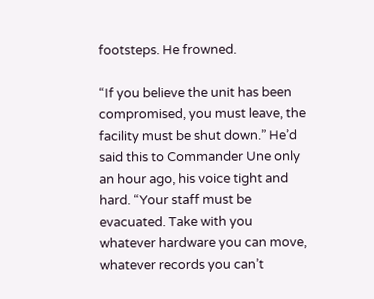footsteps. He frowned.

“If you believe the unit has been compromised, you must leave, the facility must be shut down.” He’d said this to Commander Une only an hour ago, his voice tight and hard. “Your staff must be evacuated. Take with you whatever hardware you can move, whatever records you can’t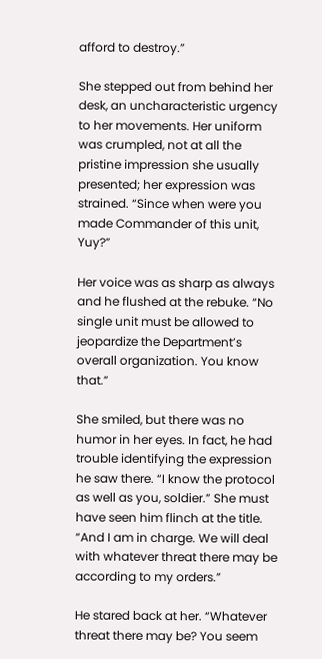afford to destroy.”

She stepped out from behind her desk, an uncharacteristic urgency to her movements. Her uniform was crumpled, not at all the pristine impression she usually presented; her expression was strained. “Since when were you made Commander of this unit, Yuy?”

Her voice was as sharp as always and he flushed at the rebuke. “No single unit must be allowed to jeopardize the Department’s overall organization. You know that.”

She smiled, but there was no humor in her eyes. In fact, he had trouble identifying the expression he saw there. “I know the protocol as well as you, soldier.” She must have seen him flinch at the title. “And I am in charge. We will deal with whatever threat there may be according to my orders.”

He stared back at her. “Whatever threat there may be? You seem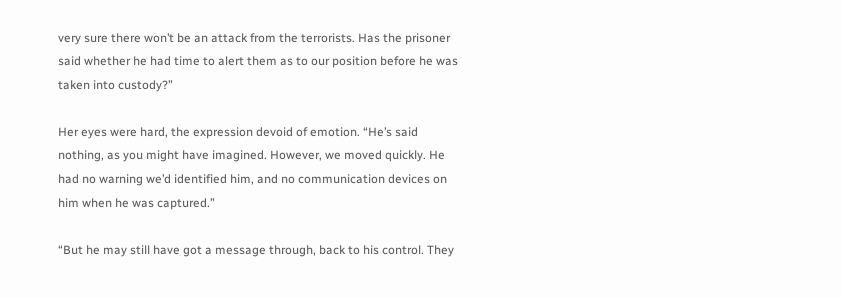very sure there won’t be an attack from the terrorists. Has the prisoner said whether he had time to alert them as to our position before he was taken into custody?”

Her eyes were hard, the expression devoid of emotion. “He’s said nothing, as you might have imagined. However, we moved quickly. He had no warning we’d identified him, and no communication devices on him when he was captured.”

“But he may still have got a message through, back to his control. They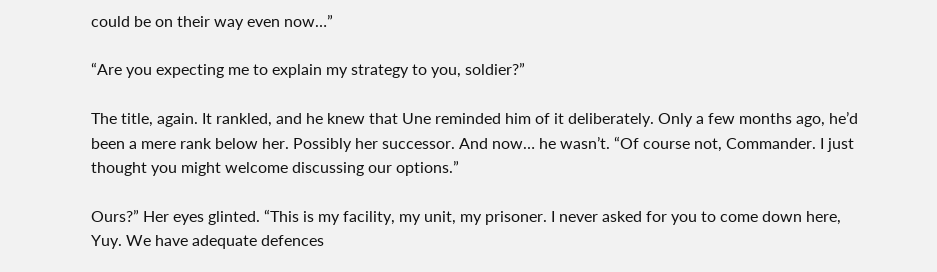could be on their way even now…”

“Are you expecting me to explain my strategy to you, soldier?”

The title, again. It rankled, and he knew that Une reminded him of it deliberately. Only a few months ago, he’d been a mere rank below her. Possibly her successor. And now… he wasn’t. “Of course not, Commander. I just thought you might welcome discussing our options.”

Ours?” Her eyes glinted. “This is my facility, my unit, my prisoner. I never asked for you to come down here, Yuy. We have adequate defences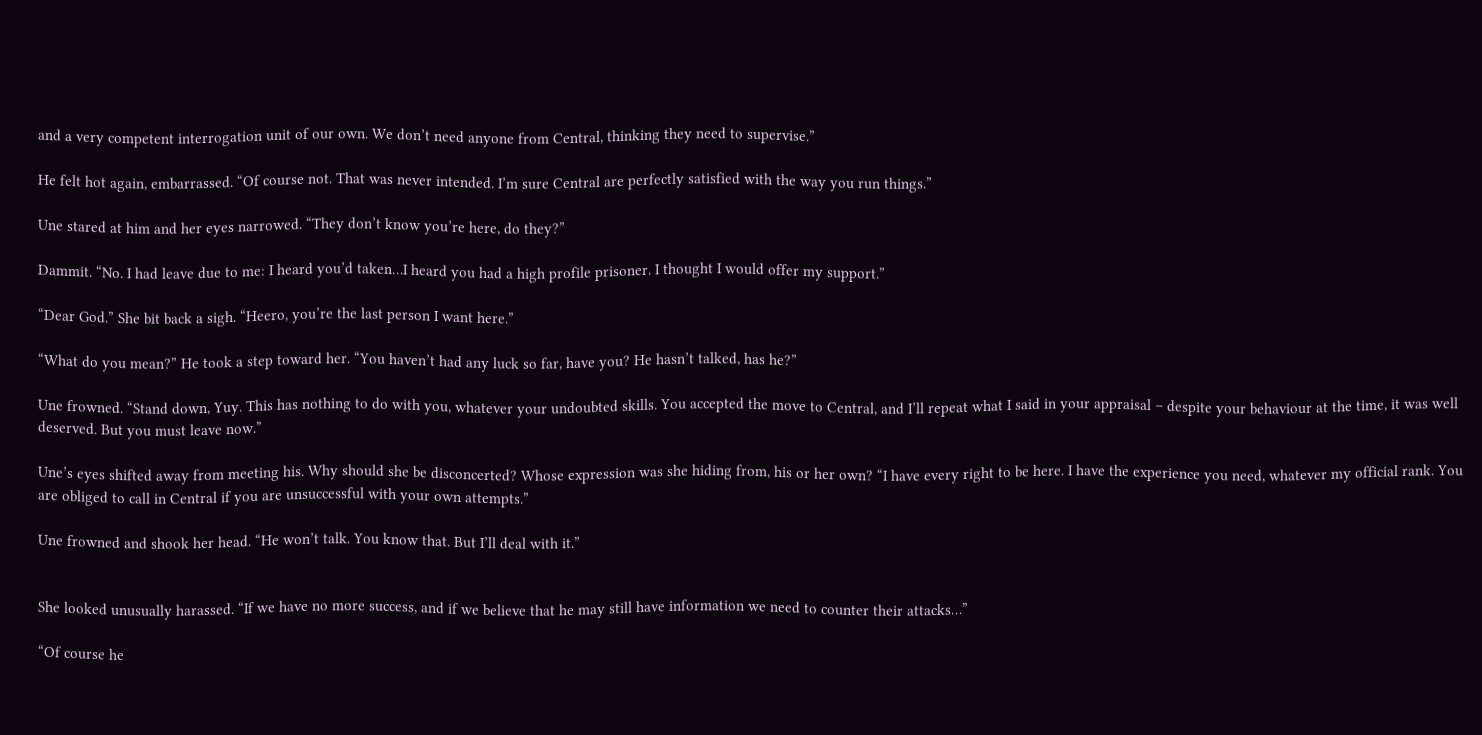and a very competent interrogation unit of our own. We don’t need anyone from Central, thinking they need to supervise.”

He felt hot again, embarrassed. “Of course not. That was never intended. I’m sure Central are perfectly satisfied with the way you run things.”

Une stared at him and her eyes narrowed. “They don’t know you’re here, do they?”

Dammit. “No. I had leave due to me: I heard you’d taken…I heard you had a high profile prisoner. I thought I would offer my support.”

“Dear God.” She bit back a sigh. “Heero, you’re the last person I want here.”

“What do you mean?” He took a step toward her. “You haven’t had any luck so far, have you? He hasn’t talked, has he?”

Une frowned. “Stand down, Yuy. This has nothing to do with you, whatever your undoubted skills. You accepted the move to Central, and I’ll repeat what I said in your appraisal – despite your behaviour at the time, it was well deserved. But you must leave now.”

Une’s eyes shifted away from meeting his. Why should she be disconcerted? Whose expression was she hiding from, his or her own? “I have every right to be here. I have the experience you need, whatever my official rank. You are obliged to call in Central if you are unsuccessful with your own attempts.”

Une frowned and shook her head. “He won’t talk. You know that. But I’ll deal with it.”


She looked unusually harassed. “If we have no more success, and if we believe that he may still have information we need to counter their attacks…”

“Of course he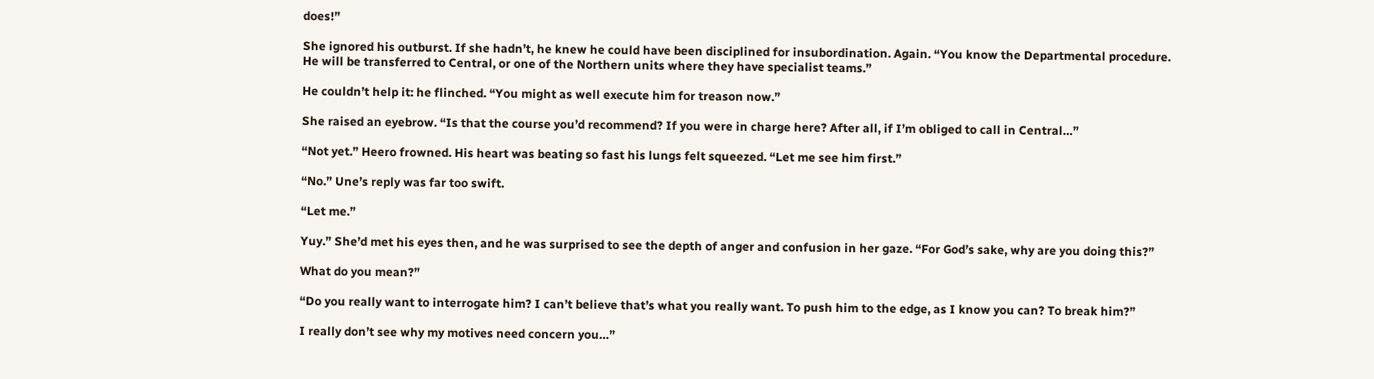does!”

She ignored his outburst. If she hadn’t, he knew he could have been disciplined for insubordination. Again. “You know the Departmental procedure. He will be transferred to Central, or one of the Northern units where they have specialist teams.”

He couldn’t help it: he flinched. “You might as well execute him for treason now.”

She raised an eyebrow. “Is that the course you’d recommend? If you were in charge here? After all, if I’m obliged to call in Central…”

“Not yet.” Heero frowned. His heart was beating so fast his lungs felt squeezed. “Let me see him first.”

“No.” Une’s reply was far too swift.

“Let me.”

Yuy.” She’d met his eyes then, and he was surprised to see the depth of anger and confusion in her gaze. “For God’s sake, why are you doing this?”

What do you mean?”

“Do you really want to interrogate him? I can’t believe that’s what you really want. To push him to the edge, as I know you can? To break him?”

I really don’t see why my motives need concern you…”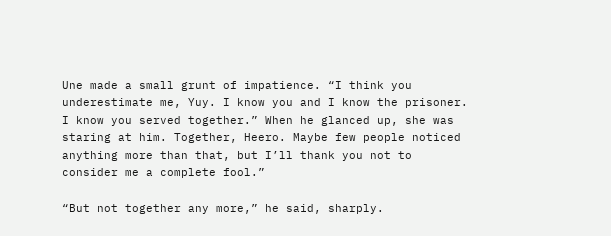Une made a small grunt of impatience. “I think you underestimate me, Yuy. I know you and I know the prisoner. I know you served together.” When he glanced up, she was staring at him. Together, Heero. Maybe few people noticed anything more than that, but I’ll thank you not to consider me a complete fool.”

“But not together any more,” he said, sharply.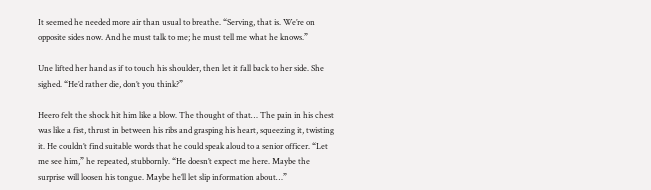It seemed he needed more air than usual to breathe. “Serving, that is. We’re on opposite sides now. And he must talk to me; he must tell me what he knows.”

Une lifted her hand as if to touch his shoulder, then let it fall back to her side. She sighed. “He’d rather die, don’t you think?”

Heero felt the shock hit him like a blow. The thought of that… The pain in his chest was like a fist, thrust in between his ribs and grasping his heart, squeezing it, twisting it. He couldn’t find suitable words that he could speak aloud to a senior officer. “Let me see him,” he repeated, stubbornly. “He doesn’t expect me here. Maybe the surprise will loosen his tongue. Maybe he’ll let slip information about…”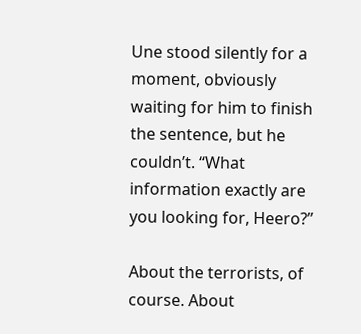Une stood silently for a moment, obviously waiting for him to finish the sentence, but he couldn’t. “What information exactly are you looking for, Heero?”

About the terrorists, of course. About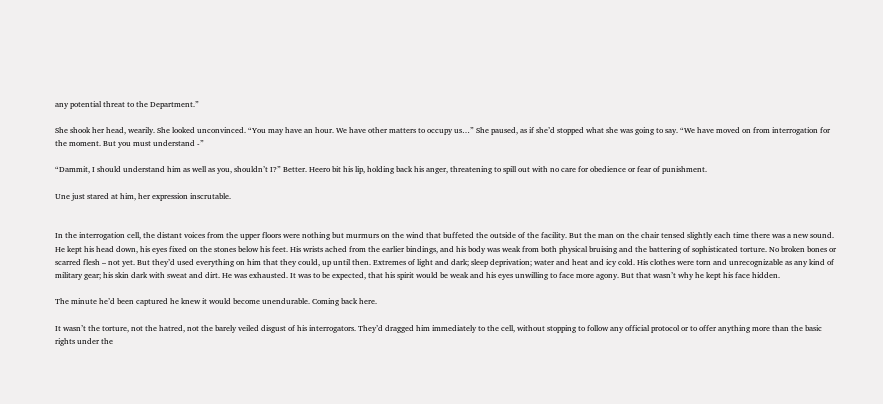any potential threat to the Department.”

She shook her head, wearily. She looked unconvinced. “You may have an hour. We have other matters to occupy us…” She paused, as if she’d stopped what she was going to say. “We have moved on from interrogation for the moment. But you must understand -”

“Dammit, I should understand him as well as you, shouldn’t I?” Better. Heero bit his lip, holding back his anger, threatening to spill out with no care for obedience or fear of punishment.

Une just stared at him, her expression inscrutable.


In the interrogation cell, the distant voices from the upper floors were nothing but murmurs on the wind that buffeted the outside of the facility. But the man on the chair tensed slightly each time there was a new sound. He kept his head down, his eyes fixed on the stones below his feet. His wrists ached from the earlier bindings, and his body was weak from both physical bruising and the battering of sophisticated torture. No broken bones or scarred flesh – not yet. But they’d used everything on him that they could, up until then. Extremes of light and dark; sleep deprivation; water and heat and icy cold. His clothes were torn and unrecognizable as any kind of military gear; his skin dark with sweat and dirt. He was exhausted. It was to be expected, that his spirit would be weak and his eyes unwilling to face more agony. But that wasn’t why he kept his face hidden.

The minute he’d been captured he knew it would become unendurable. Coming back here.

It wasn’t the torture, not the hatred, not the barely veiled disgust of his interrogators. They’d dragged him immediately to the cell, without stopping to follow any official protocol or to offer anything more than the basic rights under the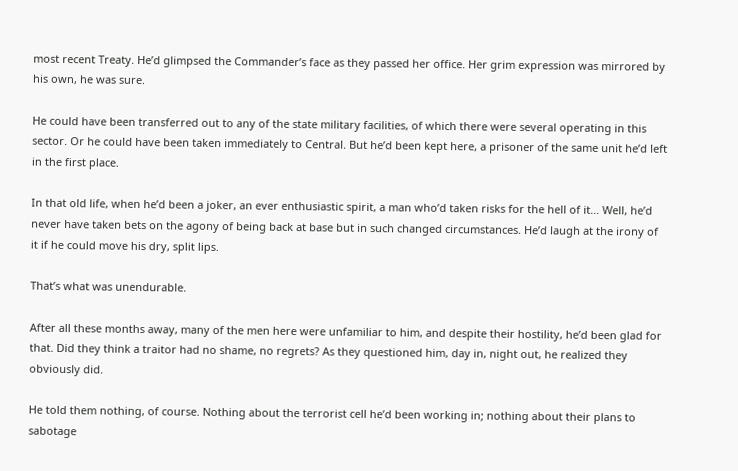most recent Treaty. He’d glimpsed the Commander’s face as they passed her office. Her grim expression was mirrored by his own, he was sure.

He could have been transferred out to any of the state military facilities, of which there were several operating in this sector. Or he could have been taken immediately to Central. But he’d been kept here, a prisoner of the same unit he’d left in the first place.

In that old life, when he’d been a joker, an ever enthusiastic spirit, a man who’d taken risks for the hell of it… Well, he’d never have taken bets on the agony of being back at base but in such changed circumstances. He’d laugh at the irony of it if he could move his dry, split lips.

That’s what was unendurable.

After all these months away, many of the men here were unfamiliar to him, and despite their hostility, he’d been glad for that. Did they think a traitor had no shame, no regrets? As they questioned him, day in, night out, he realized they obviously did.

He told them nothing, of course. Nothing about the terrorist cell he’d been working in; nothing about their plans to sabotage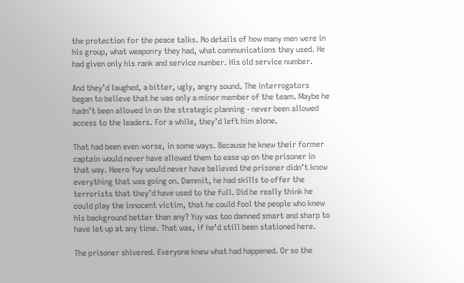the protection for the peace talks. No details of how many men were in his group, what weaponry they had, what communications they used. He had given only his rank and service number. His old service number.

And they’d laughed, a bitter, ugly, angry sound. The interrogators began to believe that he was only a minor member of the team. Maybe he hadn’t been allowed in on the strategic planning - never been allowed access to the leaders. For a while, they’d left him alone.

That had been even worse, in some ways. Because he knew their former captain would never have allowed them to ease up on the prisoner in that way. Heero Yuy would never have believed the prisoner didn’t know everything that was going on. Dammit, he had skills to offer the terrorists that they’d have used to the full. Did he really think he could play the innocent victim, that he could fool the people who knew his background better than any? Yuy was too damned smart and sharp to have let up at any time. That was, if he’d still been stationed here.

The prisoner shivered. Everyone knew what had happened. Or so the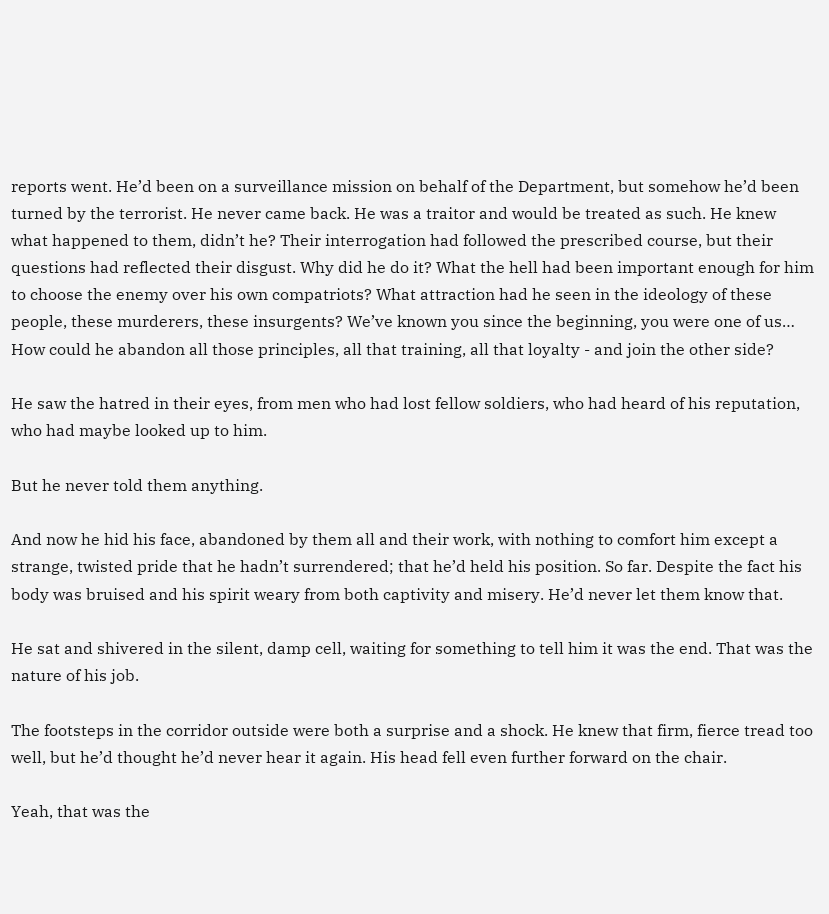reports went. He’d been on a surveillance mission on behalf of the Department, but somehow he’d been turned by the terrorist. He never came back. He was a traitor and would be treated as such. He knew what happened to them, didn’t he? Their interrogation had followed the prescribed course, but their questions had reflected their disgust. Why did he do it? What the hell had been important enough for him to choose the enemy over his own compatriots? What attraction had he seen in the ideology of these people, these murderers, these insurgents? We’ve known you since the beginning, you were one of us… How could he abandon all those principles, all that training, all that loyalty - and join the other side?

He saw the hatred in their eyes, from men who had lost fellow soldiers, who had heard of his reputation, who had maybe looked up to him.

But he never told them anything.

And now he hid his face, abandoned by them all and their work, with nothing to comfort him except a strange, twisted pride that he hadn’t surrendered; that he’d held his position. So far. Despite the fact his body was bruised and his spirit weary from both captivity and misery. He’d never let them know that.

He sat and shivered in the silent, damp cell, waiting for something to tell him it was the end. That was the nature of his job.

The footsteps in the corridor outside were both a surprise and a shock. He knew that firm, fierce tread too well, but he’d thought he’d never hear it again. His head fell even further forward on the chair.

Yeah, that was the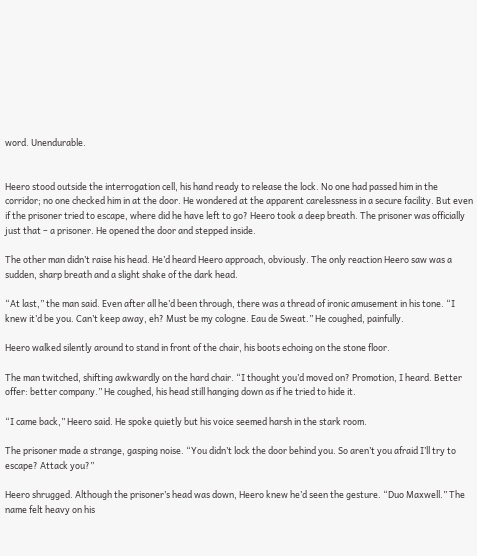word. Unendurable.


Heero stood outside the interrogation cell, his hand ready to release the lock. No one had passed him in the corridor; no one checked him in at the door. He wondered at the apparent carelessness in a secure facility. But even if the prisoner tried to escape, where did he have left to go? Heero took a deep breath. The prisoner was officially just that – a prisoner. He opened the door and stepped inside.

The other man didn’t raise his head. He’d heard Heero approach, obviously. The only reaction Heero saw was a sudden, sharp breath and a slight shake of the dark head.

“At last,” the man said. Even after all he’d been through, there was a thread of ironic amusement in his tone. “I knew it’d be you. Can’t keep away, eh? Must be my cologne. Eau de Sweat.” He coughed, painfully.

Heero walked silently around to stand in front of the chair, his boots echoing on the stone floor.

The man twitched, shifting awkwardly on the hard chair. “I thought you’d moved on? Promotion, I heard. Better offer: better company.” He coughed, his head still hanging down as if he tried to hide it.

“I came back,” Heero said. He spoke quietly but his voice seemed harsh in the stark room.

The prisoner made a strange, gasping noise. “You didn’t lock the door behind you. So aren’t you afraid I’ll try to escape? Attack you?”

Heero shrugged. Although the prisoner’s head was down, Heero knew he’d seen the gesture. “Duo Maxwell.” The name felt heavy on his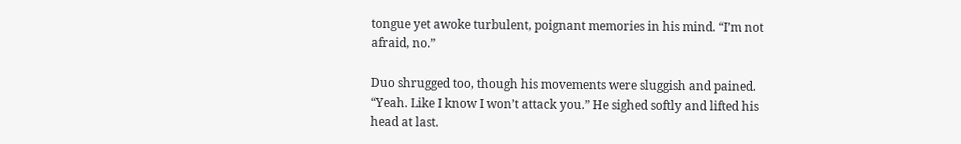tongue yet awoke turbulent, poignant memories in his mind. “I’m not afraid, no.”

Duo shrugged too, though his movements were sluggish and pained. “Yeah. Like I know I won’t attack you.” He sighed softly and lifted his head at last.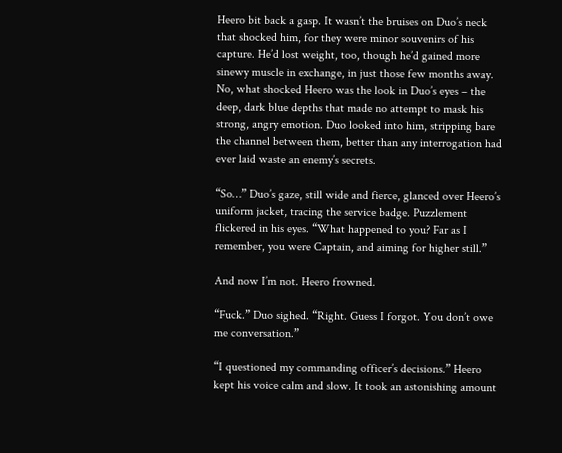Heero bit back a gasp. It wasn’t the bruises on Duo’s neck that shocked him, for they were minor souvenirs of his capture. He’d lost weight, too, though he’d gained more sinewy muscle in exchange, in just those few months away. No, what shocked Heero was the look in Duo’s eyes – the deep, dark blue depths that made no attempt to mask his strong, angry emotion. Duo looked into him, stripping bare the channel between them, better than any interrogation had ever laid waste an enemy’s secrets.

“So…” Duo’s gaze, still wide and fierce, glanced over Heero’s uniform jacket, tracing the service badge. Puzzlement flickered in his eyes. “What happened to you? Far as I remember, you were Captain, and aiming for higher still.”

And now I’m not. Heero frowned.

“Fuck.” Duo sighed. “Right. Guess I forgot. You don’t owe me conversation.”

“I questioned my commanding officer’s decisions.” Heero kept his voice calm and slow. It took an astonishing amount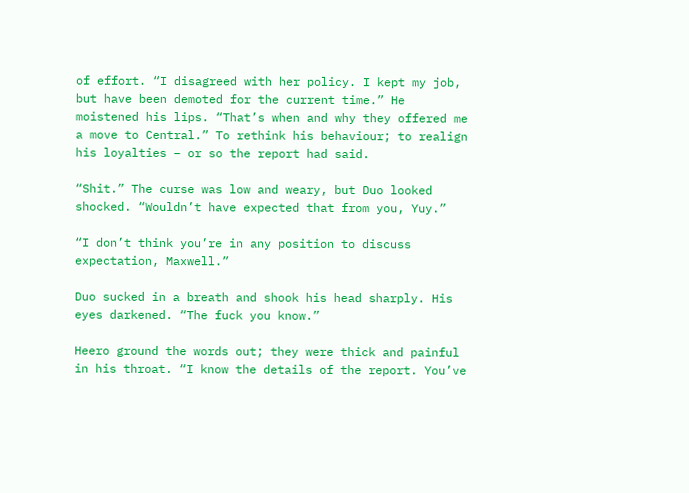of effort. “I disagreed with her policy. I kept my job, but have been demoted for the current time.” He moistened his lips. “That’s when and why they offered me a move to Central.” To rethink his behaviour; to realign his loyalties – or so the report had said.

“Shit.” The curse was low and weary, but Duo looked shocked. “Wouldn’t have expected that from you, Yuy.”

“I don’t think you’re in any position to discuss expectation, Maxwell.”

Duo sucked in a breath and shook his head sharply. His eyes darkened. “The fuck you know.”

Heero ground the words out; they were thick and painful in his throat. “I know the details of the report. You’ve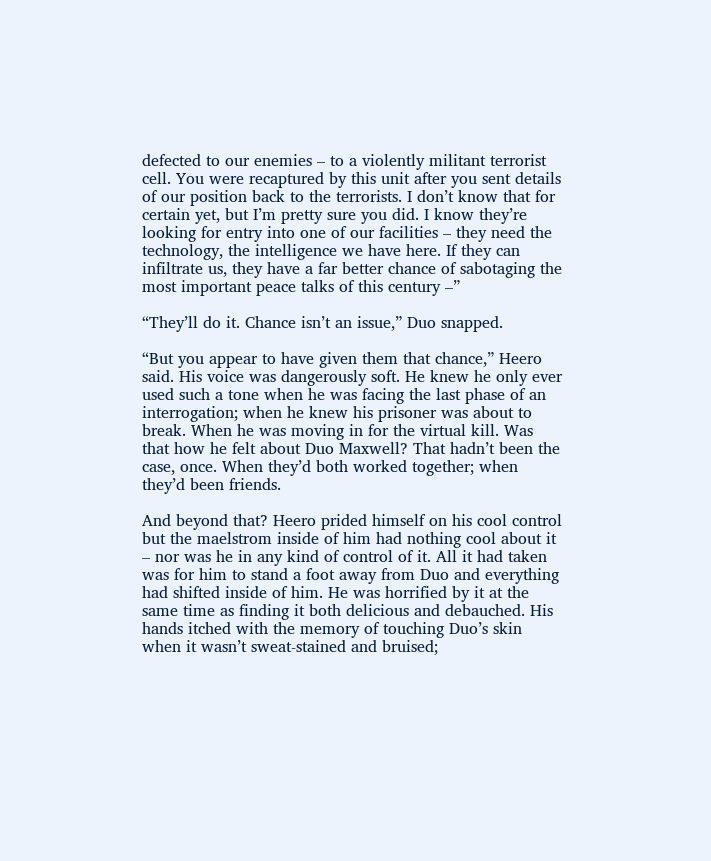defected to our enemies – to a violently militant terrorist cell. You were recaptured by this unit after you sent details of our position back to the terrorists. I don’t know that for certain yet, but I’m pretty sure you did. I know they’re looking for entry into one of our facilities – they need the technology, the intelligence we have here. If they can infiltrate us, they have a far better chance of sabotaging the most important peace talks of this century –”

“They’ll do it. Chance isn’t an issue,” Duo snapped.

“But you appear to have given them that chance,” Heero said. His voice was dangerously soft. He knew he only ever used such a tone when he was facing the last phase of an interrogation; when he knew his prisoner was about to break. When he was moving in for the virtual kill. Was that how he felt about Duo Maxwell? That hadn’t been the case, once. When they’d both worked together; when they’d been friends.

And beyond that? Heero prided himself on his cool control but the maelstrom inside of him had nothing cool about it – nor was he in any kind of control of it. All it had taken was for him to stand a foot away from Duo and everything had shifted inside of him. He was horrified by it at the same time as finding it both delicious and debauched. His hands itched with the memory of touching Duo’s skin when it wasn’t sweat-stained and bruised;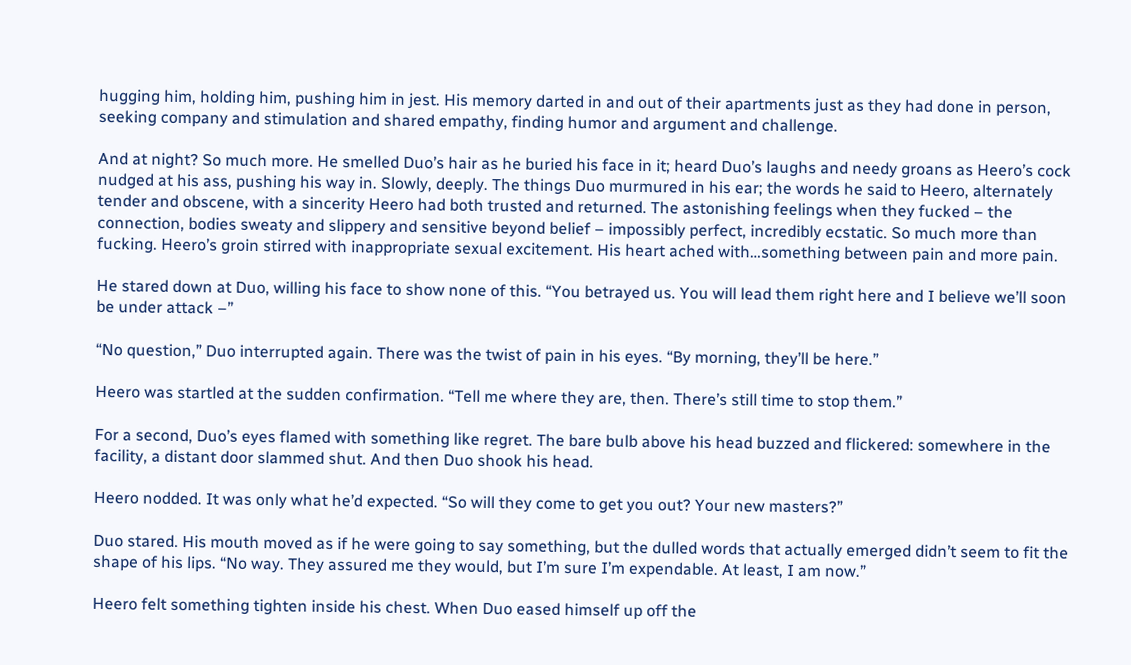hugging him, holding him, pushing him in jest. His memory darted in and out of their apartments just as they had done in person, seeking company and stimulation and shared empathy, finding humor and argument and challenge.

And at night? So much more. He smelled Duo’s hair as he buried his face in it; heard Duo’s laughs and needy groans as Heero’s cock nudged at his ass, pushing his way in. Slowly, deeply. The things Duo murmured in his ear; the words he said to Heero, alternately tender and obscene, with a sincerity Heero had both trusted and returned. The astonishing feelings when they fucked – the connection, bodies sweaty and slippery and sensitive beyond belief – impossibly perfect, incredibly ecstatic. So much more than fucking. Heero’s groin stirred with inappropriate sexual excitement. His heart ached with…something between pain and more pain.

He stared down at Duo, willing his face to show none of this. “You betrayed us. You will lead them right here and I believe we’ll soon be under attack –”

“No question,” Duo interrupted again. There was the twist of pain in his eyes. “By morning, they’ll be here.”

Heero was startled at the sudden confirmation. “Tell me where they are, then. There’s still time to stop them.”

For a second, Duo’s eyes flamed with something like regret. The bare bulb above his head buzzed and flickered: somewhere in the facility, a distant door slammed shut. And then Duo shook his head.

Heero nodded. It was only what he’d expected. “So will they come to get you out? Your new masters?”

Duo stared. His mouth moved as if he were going to say something, but the dulled words that actually emerged didn’t seem to fit the shape of his lips. “No way. They assured me they would, but I’m sure I’m expendable. At least, I am now.”

Heero felt something tighten inside his chest. When Duo eased himself up off the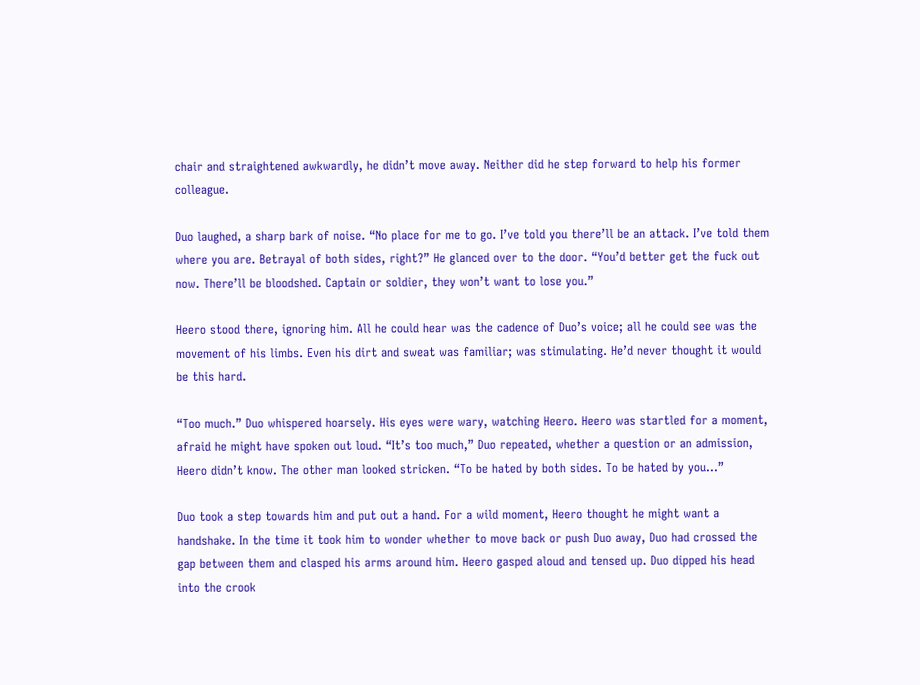chair and straightened awkwardly, he didn’t move away. Neither did he step forward to help his former colleague.

Duo laughed, a sharp bark of noise. “No place for me to go. I’ve told you there’ll be an attack. I’ve told them where you are. Betrayal of both sides, right?” He glanced over to the door. “You’d better get the fuck out now. There’ll be bloodshed. Captain or soldier, they won’t want to lose you.”

Heero stood there, ignoring him. All he could hear was the cadence of Duo’s voice; all he could see was the movement of his limbs. Even his dirt and sweat was familiar; was stimulating. He’d never thought it would be this hard.

“Too much.” Duo whispered hoarsely. His eyes were wary, watching Heero. Heero was startled for a moment, afraid he might have spoken out loud. “It’s too much,” Duo repeated, whether a question or an admission, Heero didn’t know. The other man looked stricken. “To be hated by both sides. To be hated by you…”

Duo took a step towards him and put out a hand. For a wild moment, Heero thought he might want a handshake. In the time it took him to wonder whether to move back or push Duo away, Duo had crossed the gap between them and clasped his arms around him. Heero gasped aloud and tensed up. Duo dipped his head into the crook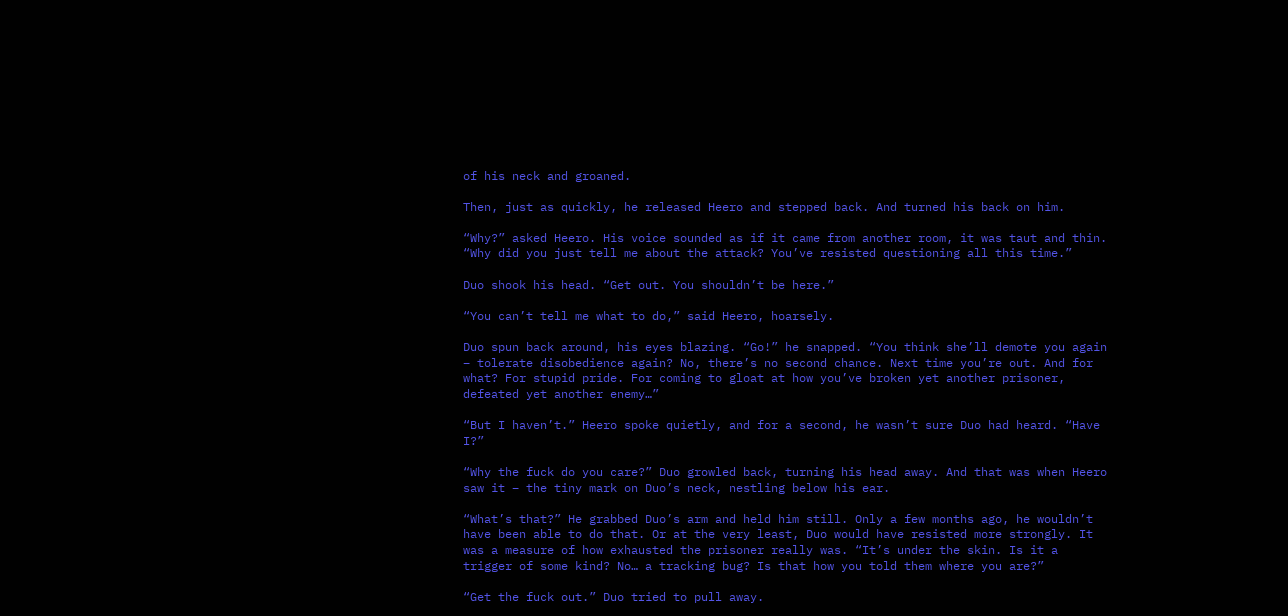of his neck and groaned.

Then, just as quickly, he released Heero and stepped back. And turned his back on him.

“Why?” asked Heero. His voice sounded as if it came from another room, it was taut and thin. “Why did you just tell me about the attack? You’ve resisted questioning all this time.”

Duo shook his head. “Get out. You shouldn’t be here.”

“You can’t tell me what to do,” said Heero, hoarsely.

Duo spun back around, his eyes blazing. “Go!” he snapped. “You think she’ll demote you again – tolerate disobedience again? No, there’s no second chance. Next time you’re out. And for what? For stupid pride. For coming to gloat at how you’ve broken yet another prisoner, defeated yet another enemy…”

“But I haven’t.” Heero spoke quietly, and for a second, he wasn’t sure Duo had heard. “Have I?”

“Why the fuck do you care?” Duo growled back, turning his head away. And that was when Heero saw it – the tiny mark on Duo’s neck, nestling below his ear.

“What’s that?” He grabbed Duo’s arm and held him still. Only a few months ago, he wouldn’t have been able to do that. Or at the very least, Duo would have resisted more strongly. It was a measure of how exhausted the prisoner really was. “It’s under the skin. Is it a trigger of some kind? No… a tracking bug? Is that how you told them where you are?”

“Get the fuck out.” Duo tried to pull away.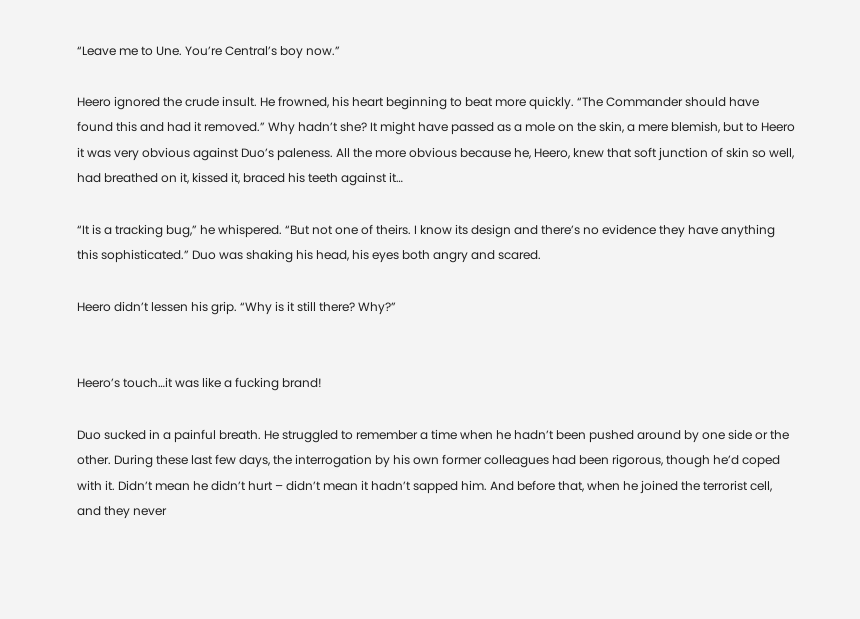“Leave me to Une. You’re Central’s boy now.”

Heero ignored the crude insult. He frowned, his heart beginning to beat more quickly. “The Commander should have found this and had it removed.” Why hadn’t she? It might have passed as a mole on the skin, a mere blemish, but to Heero it was very obvious against Duo’s paleness. All the more obvious because he, Heero, knew that soft junction of skin so well, had breathed on it, kissed it, braced his teeth against it…

“It is a tracking bug,” he whispered. “But not one of theirs. I know its design and there’s no evidence they have anything this sophisticated.” Duo was shaking his head, his eyes both angry and scared.

Heero didn’t lessen his grip. “Why is it still there? Why?”


Heero’s touch…it was like a fucking brand!

Duo sucked in a painful breath. He struggled to remember a time when he hadn’t been pushed around by one side or the other. During these last few days, the interrogation by his own former colleagues had been rigorous, though he’d coped with it. Didn’t mean he didn’t hurt – didn’t mean it hadn’t sapped him. And before that, when he joined the terrorist cell, and they never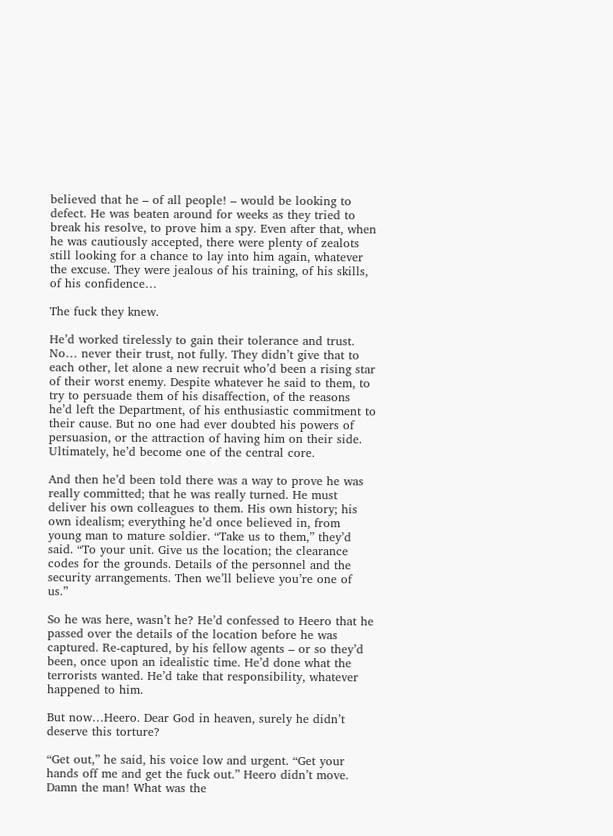believed that he – of all people! – would be looking to defect. He was beaten around for weeks as they tried to break his resolve, to prove him a spy. Even after that, when he was cautiously accepted, there were plenty of zealots still looking for a chance to lay into him again, whatever the excuse. They were jealous of his training, of his skills, of his confidence…

The fuck they knew.

He’d worked tirelessly to gain their tolerance and trust. No… never their trust, not fully. They didn’t give that to each other, let alone a new recruit who’d been a rising star of their worst enemy. Despite whatever he said to them, to try to persuade them of his disaffection, of the reasons he’d left the Department, of his enthusiastic commitment to their cause. But no one had ever doubted his powers of persuasion, or the attraction of having him on their side. Ultimately, he’d become one of the central core.

And then he’d been told there was a way to prove he was really committed; that he was really turned. He must deliver his own colleagues to them. His own history; his own idealism; everything he’d once believed in, from young man to mature soldier. “Take us to them,” they’d said. “To your unit. Give us the location; the clearance codes for the grounds. Details of the personnel and the security arrangements. Then we’ll believe you’re one of us.”

So he was here, wasn’t he? He’d confessed to Heero that he passed over the details of the location before he was captured. Re-captured, by his fellow agents – or so they’d been, once upon an idealistic time. He’d done what the terrorists wanted. He’d take that responsibility, whatever happened to him.

But now…Heero. Dear God in heaven, surely he didn’t deserve this torture?

“Get out,” he said, his voice low and urgent. “Get your hands off me and get the fuck out.” Heero didn’t move. Damn the man! What was the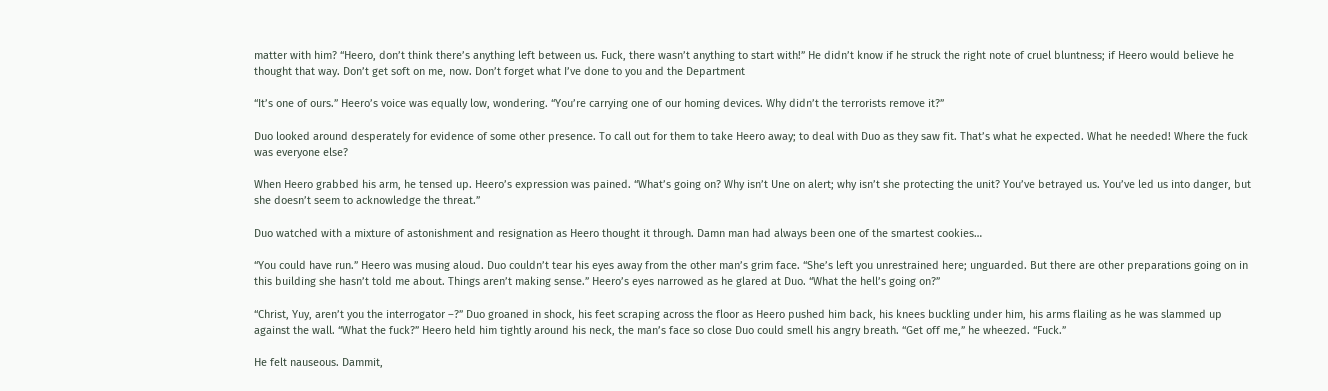matter with him? “Heero, don’t think there’s anything left between us. Fuck, there wasn’t anything to start with!” He didn’t know if he struck the right note of cruel bluntness; if Heero would believe he thought that way. Don’t get soft on me, now. Don’t forget what I’ve done to you and the Department

“It’s one of ours.” Heero’s voice was equally low, wondering. “You’re carrying one of our homing devices. Why didn’t the terrorists remove it?”

Duo looked around desperately for evidence of some other presence. To call out for them to take Heero away; to deal with Duo as they saw fit. That’s what he expected. What he needed! Where the fuck was everyone else?

When Heero grabbed his arm, he tensed up. Heero’s expression was pained. “What’s going on? Why isn’t Une on alert; why isn’t she protecting the unit? You’ve betrayed us. You’ve led us into danger, but she doesn’t seem to acknowledge the threat.”

Duo watched with a mixture of astonishment and resignation as Heero thought it through. Damn man had always been one of the smartest cookies…

“You could have run.” Heero was musing aloud. Duo couldn’t tear his eyes away from the other man’s grim face. “She’s left you unrestrained here; unguarded. But there are other preparations going on in this building she hasn’t told me about. Things aren’t making sense.” Heero’s eyes narrowed as he glared at Duo. “What the hell’s going on?”

“Christ, Yuy, aren’t you the interrogator –?” Duo groaned in shock, his feet scraping across the floor as Heero pushed him back, his knees buckling under him, his arms flailing as he was slammed up against the wall. “What the fuck?” Heero held him tightly around his neck, the man’s face so close Duo could smell his angry breath. “Get off me,” he wheezed. “Fuck.”

He felt nauseous. Dammit,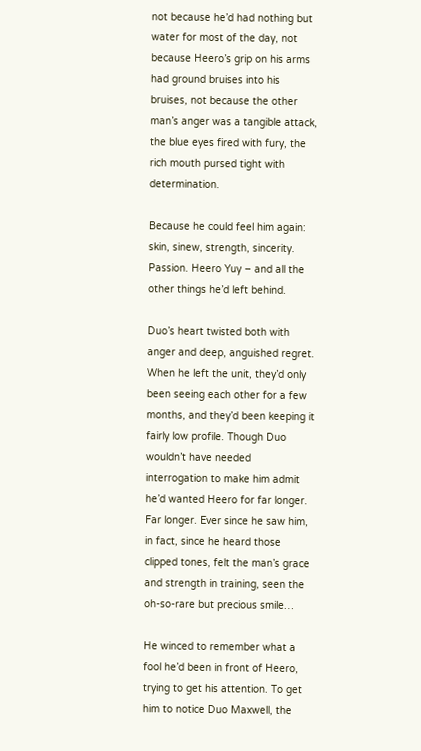not because he’d had nothing but water for most of the day, not because Heero’s grip on his arms had ground bruises into his bruises, not because the other man’s anger was a tangible attack, the blue eyes fired with fury, the rich mouth pursed tight with determination.

Because he could feel him again: skin, sinew, strength, sincerity. Passion. Heero Yuy – and all the other things he’d left behind.

Duo’s heart twisted both with anger and deep, anguished regret. When he left the unit, they’d only been seeing each other for a few months, and they’d been keeping it fairly low profile. Though Duo wouldn’t have needed interrogation to make him admit he’d wanted Heero for far longer. Far longer. Ever since he saw him, in fact, since he heard those clipped tones, felt the man’s grace and strength in training, seen the oh-so-rare but precious smile…

He winced to remember what a fool he’d been in front of Heero, trying to get his attention. To get him to notice Duo Maxwell, the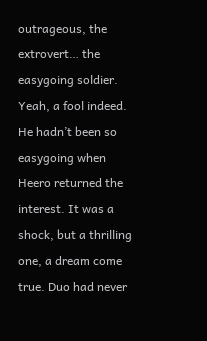outrageous, the extrovert… the easygoing soldier. Yeah, a fool indeed. He hadn’t been so easygoing when Heero returned the interest. It was a shock, but a thrilling one, a dream come true. Duo had never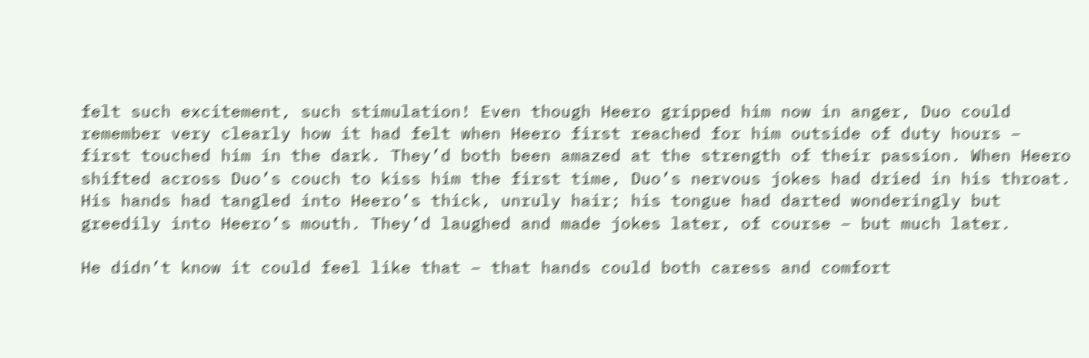felt such excitement, such stimulation! Even though Heero gripped him now in anger, Duo could remember very clearly how it had felt when Heero first reached for him outside of duty hours – first touched him in the dark. They’d both been amazed at the strength of their passion. When Heero shifted across Duo’s couch to kiss him the first time, Duo’s nervous jokes had dried in his throat. His hands had tangled into Heero’s thick, unruly hair; his tongue had darted wonderingly but greedily into Heero’s mouth. They’d laughed and made jokes later, of course – but much later.

He didn’t know it could feel like that – that hands could both caress and comfort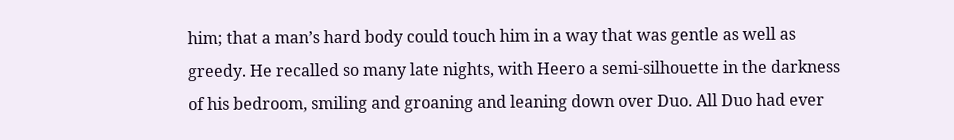him; that a man’s hard body could touch him in a way that was gentle as well as greedy. He recalled so many late nights, with Heero a semi-silhouette in the darkness of his bedroom, smiling and groaning and leaning down over Duo. All Duo had ever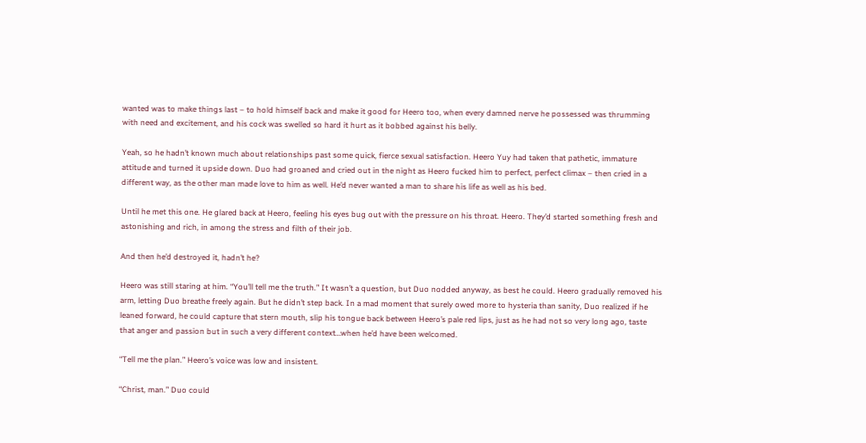wanted was to make things last – to hold himself back and make it good for Heero too, when every damned nerve he possessed was thrumming with need and excitement, and his cock was swelled so hard it hurt as it bobbed against his belly.

Yeah, so he hadn’t known much about relationships past some quick, fierce sexual satisfaction. Heero Yuy had taken that pathetic, immature attitude and turned it upside down. Duo had groaned and cried out in the night as Heero fucked him to perfect, perfect climax – then cried in a different way, as the other man made love to him as well. He’d never wanted a man to share his life as well as his bed.

Until he met this one. He glared back at Heero, feeling his eyes bug out with the pressure on his throat. Heero. They’d started something fresh and astonishing and rich, in among the stress and filth of their job.

And then he’d destroyed it, hadn’t he?

Heero was still staring at him. “You’ll tell me the truth.” It wasn’t a question, but Duo nodded anyway, as best he could. Heero gradually removed his arm, letting Duo breathe freely again. But he didn’t step back. In a mad moment that surely owed more to hysteria than sanity, Duo realized if he leaned forward, he could capture that stern mouth, slip his tongue back between Heero’s pale red lips, just as he had not so very long ago, taste that anger and passion but in such a very different context…when he’d have been welcomed.

“Tell me the plan.” Heero’s voice was low and insistent.

“Christ, man.” Duo could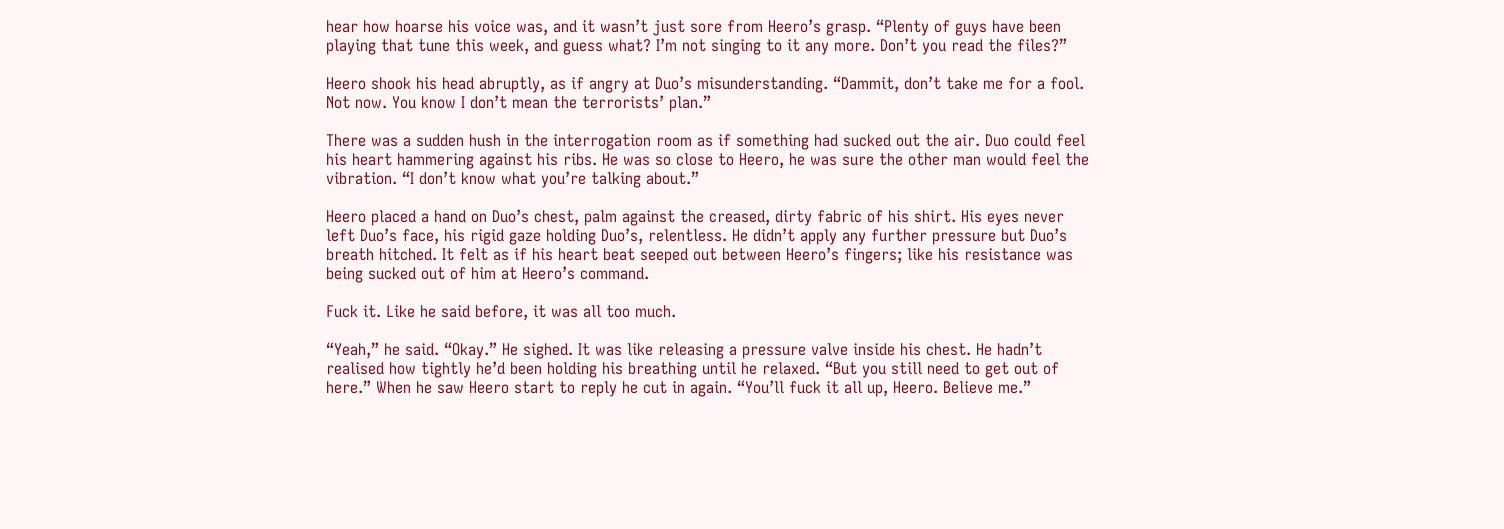hear how hoarse his voice was, and it wasn’t just sore from Heero’s grasp. “Plenty of guys have been playing that tune this week, and guess what? I’m not singing to it any more. Don’t you read the files?”

Heero shook his head abruptly, as if angry at Duo’s misunderstanding. “Dammit, don’t take me for a fool. Not now. You know I don’t mean the terrorists’ plan.”

There was a sudden hush in the interrogation room as if something had sucked out the air. Duo could feel his heart hammering against his ribs. He was so close to Heero, he was sure the other man would feel the vibration. “I don’t know what you’re talking about.”

Heero placed a hand on Duo’s chest, palm against the creased, dirty fabric of his shirt. His eyes never left Duo’s face, his rigid gaze holding Duo’s, relentless. He didn’t apply any further pressure but Duo’s breath hitched. It felt as if his heart beat seeped out between Heero’s fingers; like his resistance was being sucked out of him at Heero’s command.

Fuck it. Like he said before, it was all too much.

“Yeah,” he said. “Okay.” He sighed. It was like releasing a pressure valve inside his chest. He hadn’t realised how tightly he’d been holding his breathing until he relaxed. “But you still need to get out of here.” When he saw Heero start to reply he cut in again. “You’ll fuck it all up, Heero. Believe me.”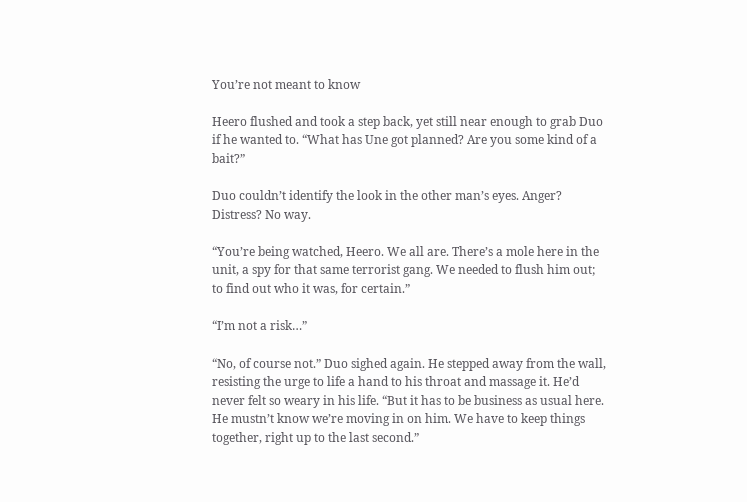You’re not meant to know

Heero flushed and took a step back, yet still near enough to grab Duo if he wanted to. “What has Une got planned? Are you some kind of a bait?”

Duo couldn’t identify the look in the other man’s eyes. Anger? Distress? No way.

“You’re being watched, Heero. We all are. There’s a mole here in the unit, a spy for that same terrorist gang. We needed to flush him out; to find out who it was, for certain.”

“I’m not a risk…”

“No, of course not.” Duo sighed again. He stepped away from the wall, resisting the urge to life a hand to his throat and massage it. He’d never felt so weary in his life. “But it has to be business as usual here. He mustn’t know we’re moving in on him. We have to keep things together, right up to the last second.”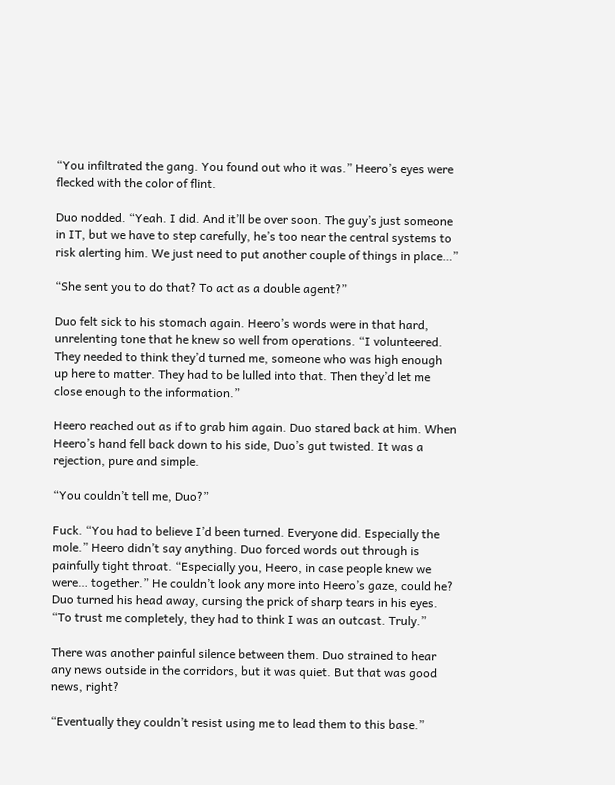“You infiltrated the gang. You found out who it was.” Heero’s eyes were flecked with the color of flint.

Duo nodded. “Yeah. I did. And it’ll be over soon. The guy’s just someone in IT, but we have to step carefully, he’s too near the central systems to risk alerting him. We just need to put another couple of things in place…”

“She sent you to do that? To act as a double agent?”

Duo felt sick to his stomach again. Heero’s words were in that hard, unrelenting tone that he knew so well from operations. “I volunteered. They needed to think they’d turned me, someone who was high enough up here to matter. They had to be lulled into that. Then they’d let me close enough to the information.”

Heero reached out as if to grab him again. Duo stared back at him. When Heero’s hand fell back down to his side, Duo’s gut twisted. It was a rejection, pure and simple.

“You couldn’t tell me, Duo?”

Fuck. “You had to believe I’d been turned. Everyone did. Especially the mole.” Heero didn’t say anything. Duo forced words out through is painfully tight throat. “Especially you, Heero, in case people knew we were… together.” He couldn’t look any more into Heero’s gaze, could he? Duo turned his head away, cursing the prick of sharp tears in his eyes. “To trust me completely, they had to think I was an outcast. Truly.”

There was another painful silence between them. Duo strained to hear any news outside in the corridors, but it was quiet. But that was good news, right?

“Eventually they couldn’t resist using me to lead them to this base.”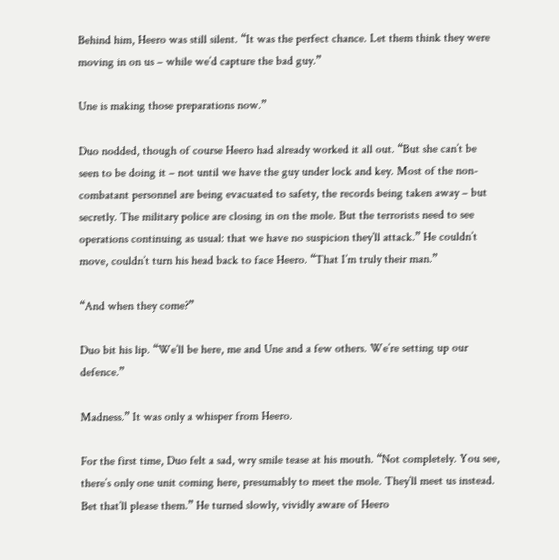Behind him, Heero was still silent. “It was the perfect chance. Let them think they were moving in on us – while we’d capture the bad guy.”

Une is making those preparations now.”

Duo nodded, though of course Heero had already worked it all out. “But she can’t be seen to be doing it – not until we have the guy under lock and key. Most of the non-combatant personnel are being evacuated to safety, the records being taken away – but secretly. The military police are closing in on the mole. But the terrorists need to see operations continuing as usual: that we have no suspicion they’ll attack.” He couldn’t move, couldn’t turn his head back to face Heero. “That I’m truly their man.”

“And when they come?”

Duo bit his lip. “We’ll be here, me and Une and a few others. We’re setting up our defence.”

Madness.” It was only a whisper from Heero.

For the first time, Duo felt a sad, wry smile tease at his mouth. “Not completely. You see, there’s only one unit coming here, presumably to meet the mole. They’ll meet us instead. Bet that’ll please them.” He turned slowly, vividly aware of Heero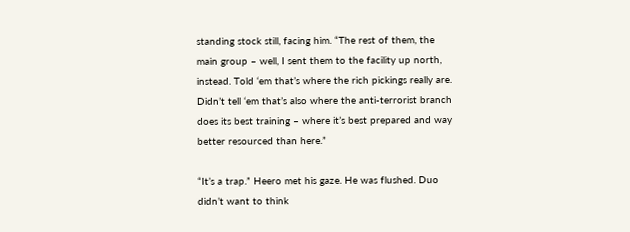standing stock still, facing him. “The rest of them, the main group – well, I sent them to the facility up north, instead. Told ‘em that’s where the rich pickings really are. Didn’t tell ‘em that’s also where the anti-terrorist branch does its best training – where it’s best prepared and way better resourced than here.”

“It’s a trap.” Heero met his gaze. He was flushed. Duo didn’t want to think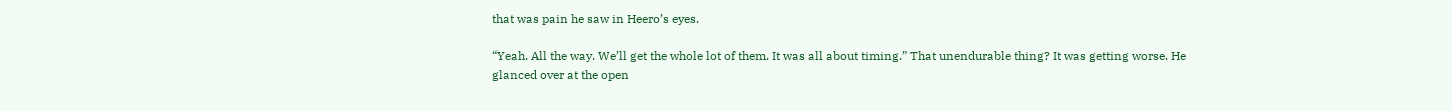that was pain he saw in Heero’s eyes.

“Yeah. All the way. We’ll get the whole lot of them. It was all about timing.” That unendurable thing? It was getting worse. He glanced over at the open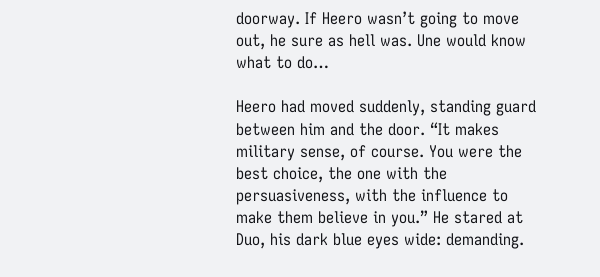doorway. If Heero wasn’t going to move out, he sure as hell was. Une would know what to do…

Heero had moved suddenly, standing guard between him and the door. “It makes military sense, of course. You were the best choice, the one with the persuasiveness, with the influence to make them believe in you.” He stared at Duo, his dark blue eyes wide: demanding.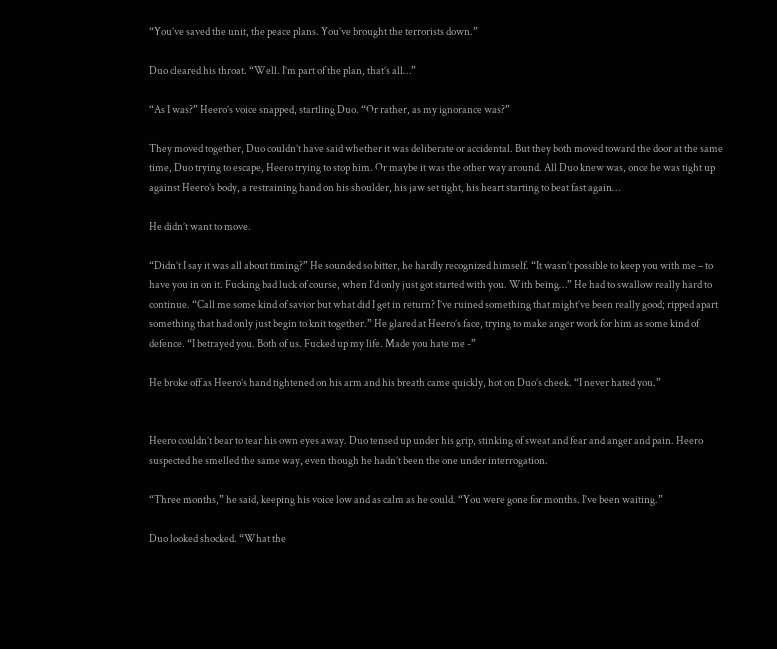“You’ve saved the unit, the peace plans. You’ve brought the terrorists down.”

Duo cleared his throat. “Well. I’m part of the plan, that’s all…”

“As I was?” Heero’s voice snapped, startling Duo. “Or rather, as my ignorance was?”

They moved together, Duo couldn’t have said whether it was deliberate or accidental. But they both moved toward the door at the same time, Duo trying to escape, Heero trying to stop him. Or maybe it was the other way around. All Duo knew was, once he was tight up against Heero’s body, a restraining hand on his shoulder, his jaw set tight, his heart starting to beat fast again…

He didn’t want to move.

“Didn’t I say it was all about timing?” He sounded so bitter, he hardly recognized himself. “It wasn’t possible to keep you with me – to have you in on it. Fucking bad luck of course, when I’d only just got started with you. With being…” He had to swallow really hard to continue. “Call me some kind of savior but what did I get in return? I’ve ruined something that might’ve been really good; ripped apart something that had only just begin to knit together.” He glared at Heero’s face, trying to make anger work for him as some kind of defence. “I betrayed you. Both of us. Fucked up my life. Made you hate me -”

He broke off as Heero’s hand tightened on his arm and his breath came quickly, hot on Duo’s cheek. “I never hated you.”


Heero couldn’t bear to tear his own eyes away. Duo tensed up under his grip, stinking of sweat and fear and anger and pain. Heero suspected he smelled the same way, even though he hadn’t been the one under interrogation.

“Three months,” he said, keeping his voice low and as calm as he could. “You were gone for months. I’ve been waiting.”

Duo looked shocked. “What the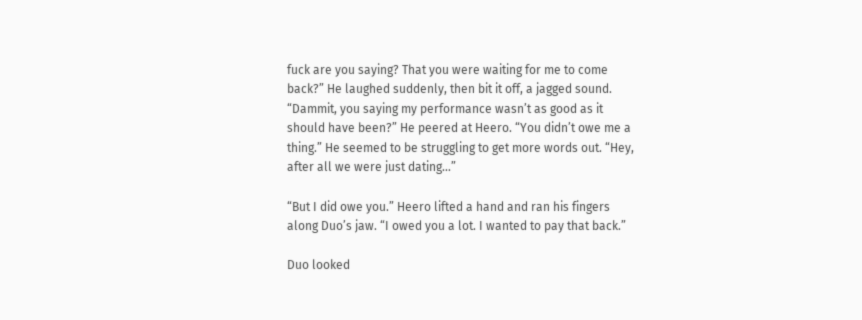fuck are you saying? That you were waiting for me to come back?” He laughed suddenly, then bit it off, a jagged sound. “Dammit, you saying my performance wasn’t as good as it should have been?” He peered at Heero. “You didn’t owe me a thing.” He seemed to be struggling to get more words out. “Hey, after all we were just dating…”

“But I did owe you.” Heero lifted a hand and ran his fingers along Duo’s jaw. “I owed you a lot. I wanted to pay that back.”

Duo looked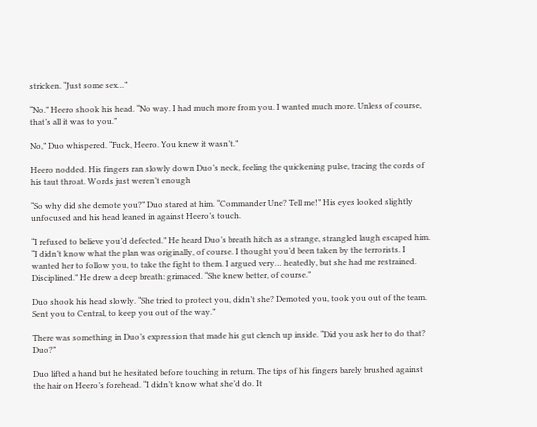stricken. “Just some sex…”

“No.” Heero shook his head. “No way. I had much more from you. I wanted much more. Unless of course, that’s all it was to you.”

No,” Duo whispered. “Fuck, Heero. You knew it wasn’t.”

Heero nodded. His fingers ran slowly down Duo’s neck, feeling the quickening pulse, tracing the cords of his taut throat. Words just weren’t enough

“So why did she demote you?” Duo stared at him. “Commander Une? Tell me!” His eyes looked slightly unfocused and his head leaned in against Heero’s touch.

“I refused to believe you’d defected.” He heard Duo’s breath hitch as a strange, strangled laugh escaped him. “I didn’t know what the plan was originally, of course. I thought you’d been taken by the terrorists. I wanted her to follow you, to take the fight to them. I argued very… heatedly, but she had me restrained. Disciplined.” He drew a deep breath: grimaced. “She knew better, of course.”

Duo shook his head slowly. “She tried to protect you, didn’t she? Demoted you, took you out of the team. Sent you to Central, to keep you out of the way.”

There was something in Duo’s expression that made his gut clench up inside. “Did you ask her to do that? Duo?”

Duo lifted a hand but he hesitated before touching in return. The tips of his fingers barely brushed against the hair on Heero’s forehead. “I didn’t know what she’d do. It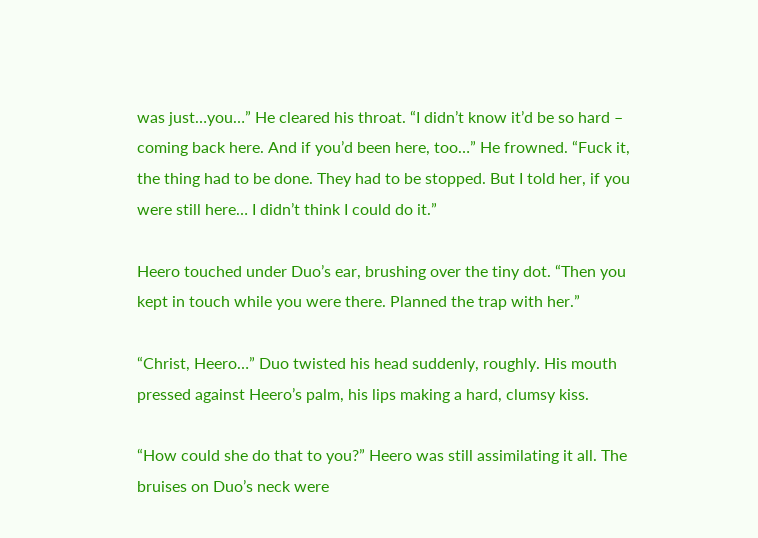was just…you…” He cleared his throat. “I didn’t know it’d be so hard – coming back here. And if you’d been here, too…” He frowned. “Fuck it, the thing had to be done. They had to be stopped. But I told her, if you were still here… I didn’t think I could do it.”

Heero touched under Duo’s ear, brushing over the tiny dot. “Then you kept in touch while you were there. Planned the trap with her.”

“Christ, Heero…” Duo twisted his head suddenly, roughly. His mouth pressed against Heero’s palm, his lips making a hard, clumsy kiss.

“How could she do that to you?” Heero was still assimilating it all. The bruises on Duo’s neck were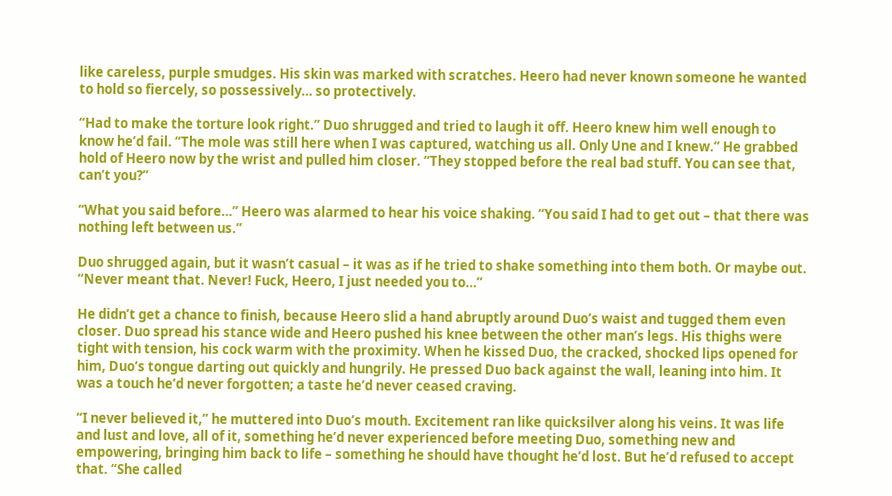like careless, purple smudges. His skin was marked with scratches. Heero had never known someone he wanted to hold so fiercely, so possessively… so protectively.

“Had to make the torture look right.” Duo shrugged and tried to laugh it off. Heero knew him well enough to know he’d fail. “The mole was still here when I was captured, watching us all. Only Une and I knew.” He grabbed hold of Heero now by the wrist and pulled him closer. “They stopped before the real bad stuff. You can see that, can’t you?”

“What you said before…” Heero was alarmed to hear his voice shaking. “You said I had to get out – that there was nothing left between us.”

Duo shrugged again, but it wasn’t casual – it was as if he tried to shake something into them both. Or maybe out. “Never meant that. Never! Fuck, Heero, I just needed you to…”

He didn’t get a chance to finish, because Heero slid a hand abruptly around Duo’s waist and tugged them even closer. Duo spread his stance wide and Heero pushed his knee between the other man’s legs. His thighs were tight with tension, his cock warm with the proximity. When he kissed Duo, the cracked, shocked lips opened for him, Duo’s tongue darting out quickly and hungrily. He pressed Duo back against the wall, leaning into him. It was a touch he’d never forgotten; a taste he’d never ceased craving.

“I never believed it,” he muttered into Duo’s mouth. Excitement ran like quicksilver along his veins. It was life and lust and love, all of it, something he’d never experienced before meeting Duo, something new and empowering, bringing him back to life – something he should have thought he’d lost. But he’d refused to accept that. “She called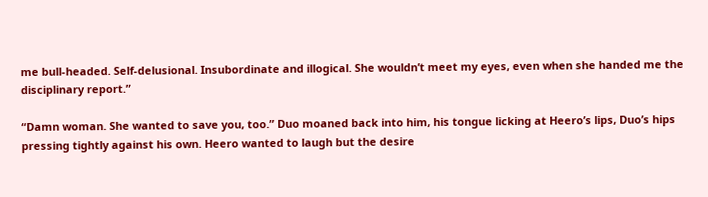me bull-headed. Self-delusional. Insubordinate and illogical. She wouldn’t meet my eyes, even when she handed me the disciplinary report.”

“Damn woman. She wanted to save you, too.” Duo moaned back into him, his tongue licking at Heero’s lips, Duo’s hips pressing tightly against his own. Heero wanted to laugh but the desire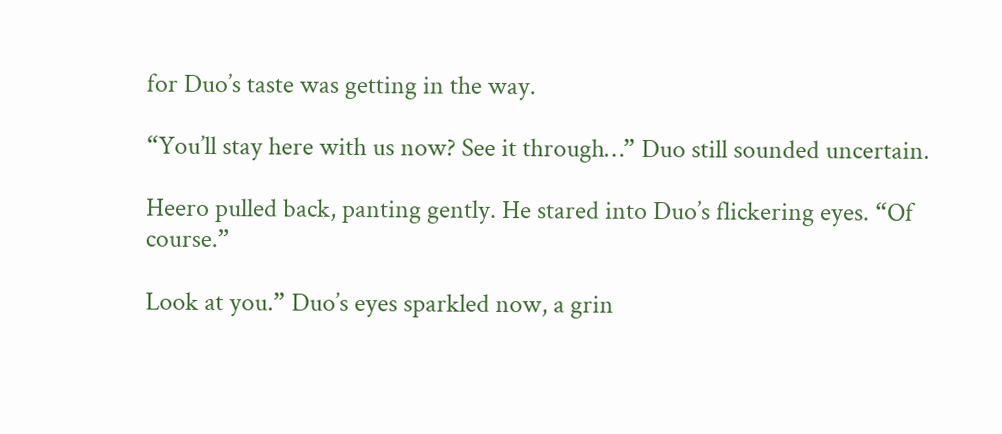for Duo’s taste was getting in the way.

“You’ll stay here with us now? See it through…” Duo still sounded uncertain.

Heero pulled back, panting gently. He stared into Duo’s flickering eyes. “Of course.”

Look at you.” Duo’s eyes sparkled now, a grin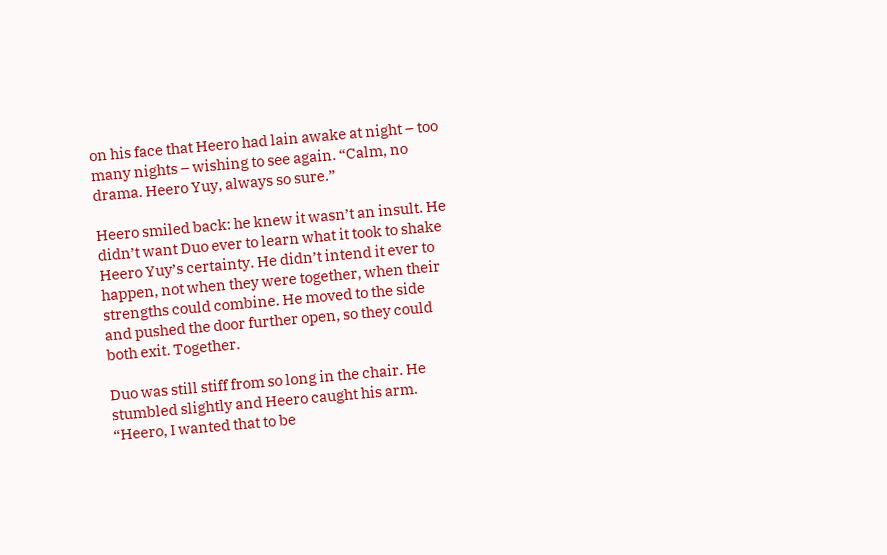on his face that Heero had lain awake at night – too many nights – wishing to see again. “Calm, no drama. Heero Yuy, always so sure.”

Heero smiled back: he knew it wasn’t an insult. He didn’t want Duo ever to learn what it took to shake Heero Yuy’s certainty. He didn’t intend it ever to happen, not when they were together, when their strengths could combine. He moved to the side and pushed the door further open, so they could both exit. Together.

Duo was still stiff from so long in the chair. He stumbled slightly and Heero caught his arm. “Heero, I wanted that to be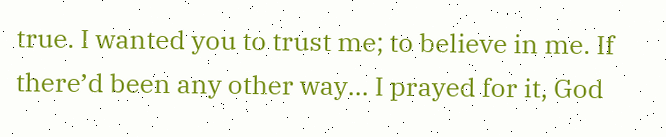true. I wanted you to trust me; to believe in me. If there’d been any other way… I prayed for it, God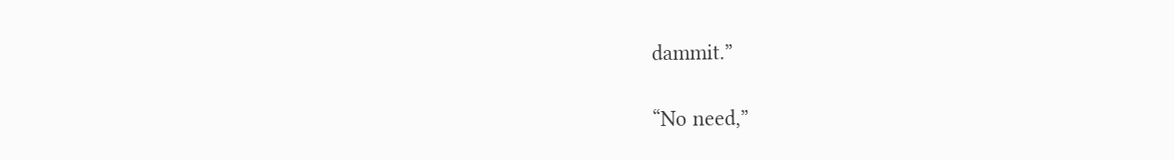dammit.”

“No need,”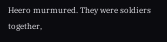Heero murmured. They were soldiers together,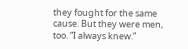they fought for the same cause. But they were men, too. “I always knew.”